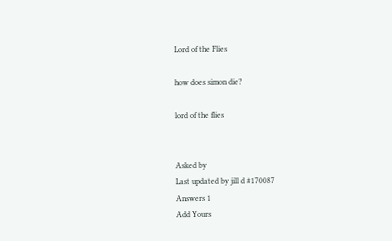Lord of the Flies

how does simon die?

lord of the flies


Asked by
Last updated by jill d #170087
Answers 1
Add Yours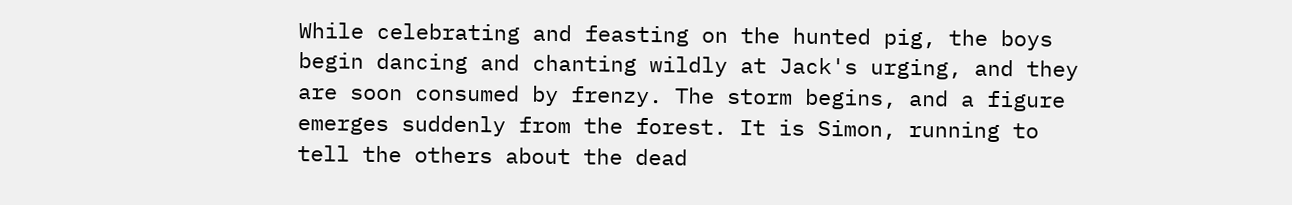While celebrating and feasting on the hunted pig, the boys begin dancing and chanting wildly at Jack's urging, and they are soon consumed by frenzy. The storm begins, and a figure emerges suddenly from the forest. It is Simon, running to tell the others about the dead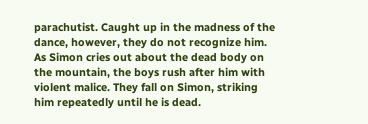parachutist. Caught up in the madness of the dance, however, they do not recognize him. As Simon cries out about the dead body on the mountain, the boys rush after him with violent malice. They fall on Simon, striking him repeatedly until he is dead.